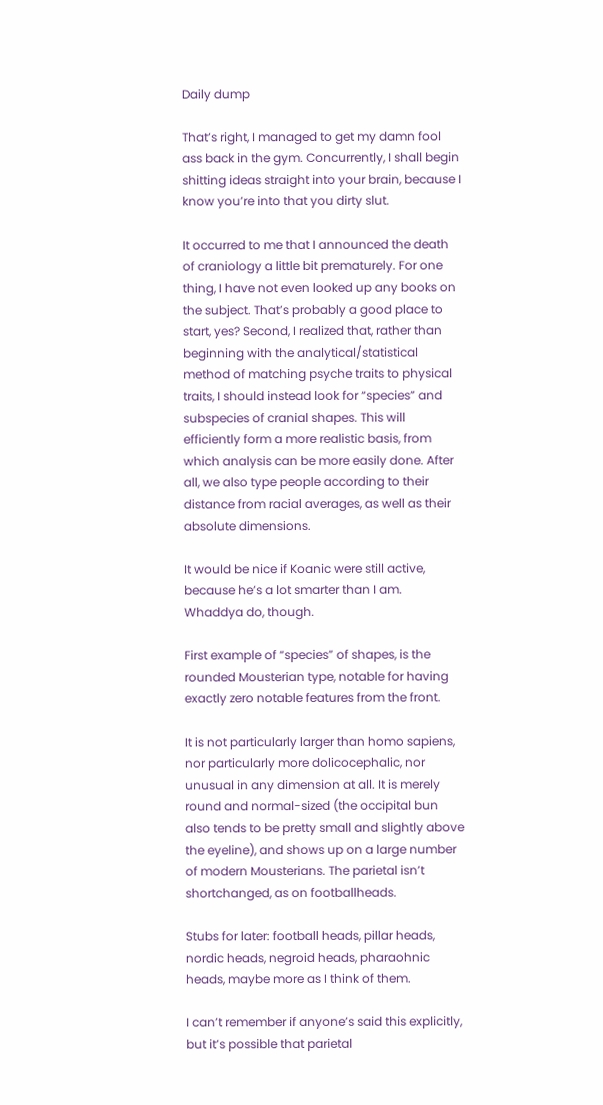Daily dump

That’s right, I managed to get my damn fool ass back in the gym. Concurrently, I shall begin shitting ideas straight into your brain, because I know you’re into that you dirty slut.

It occurred to me that I announced the death of craniology a little bit prematurely. For one thing, I have not even looked up any books on the subject. That’s probably a good place to start, yes? Second, I realized that, rather than beginning with the analytical/statistical method of matching psyche traits to physical traits, I should instead look for “species” and subspecies of cranial shapes. This will efficiently form a more realistic basis, from which analysis can be more easily done. After all, we also type people according to their distance from racial averages, as well as their absolute dimensions.

It would be nice if Koanic were still active, because he’s a lot smarter than I am. Whaddya do, though.

First example of “species” of shapes, is the rounded Mousterian type, notable for having exactly zero notable features from the front.

It is not particularly larger than homo sapiens, nor particularly more dolicocephalic, nor unusual in any dimension at all. It is merely round and normal-sized (the occipital bun also tends to be pretty small and slightly above the eyeline), and shows up on a large number of modern Mousterians. The parietal isn’t shortchanged, as on footballheads.

Stubs for later: football heads, pillar heads, nordic heads, negroid heads, pharaohnic heads, maybe more as I think of them.

I can’t remember if anyone’s said this explicitly, but it’s possible that parietal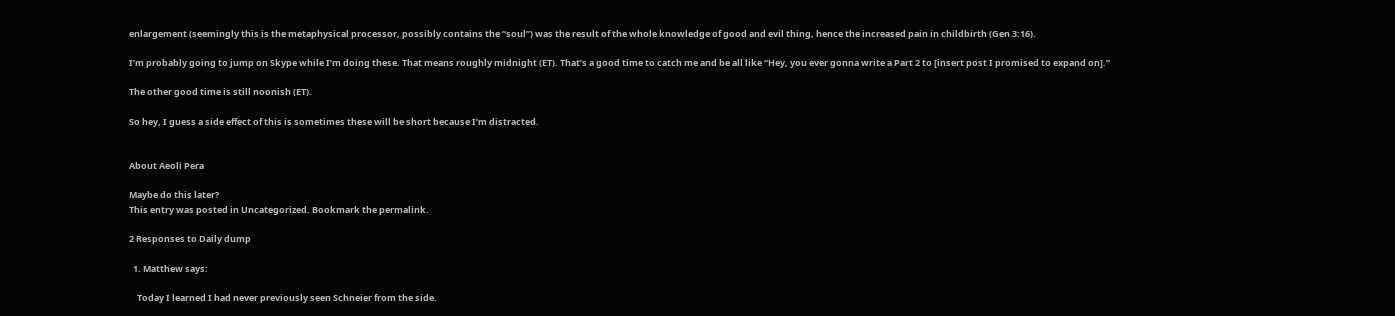enlargement (seemingly this is the metaphysical processor, possibly contains the “soul”) was the result of the whole knowledge of good and evil thing, hence the increased pain in childbirth (Gen 3:16).

I’m probably going to jump on Skype while I’m doing these. That means roughly midnight (ET). That’s a good time to catch me and be all like “Hey, you ever gonna write a Part 2 to [insert post I promised to expand on].”

The other good time is still noonish (ET).

So hey, I guess a side effect of this is sometimes these will be short because I’m distracted.


About Aeoli Pera

Maybe do this later?
This entry was posted in Uncategorized. Bookmark the permalink.

2 Responses to Daily dump

  1. Matthew says:

    Today I learned I had never previously seen Schneier from the side.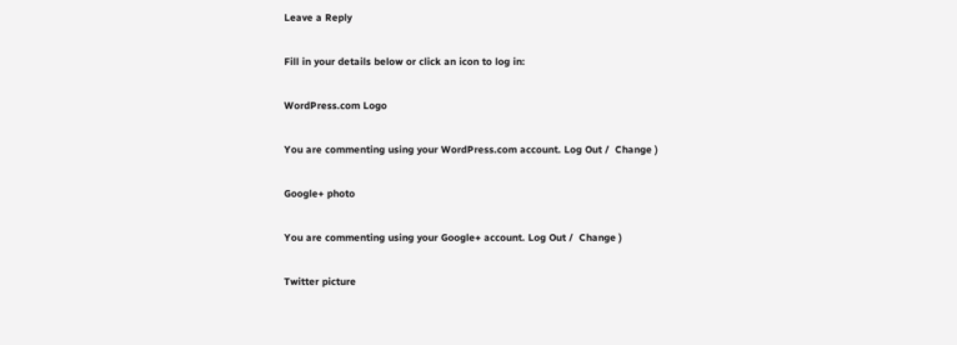Leave a Reply

Fill in your details below or click an icon to log in:

WordPress.com Logo

You are commenting using your WordPress.com account. Log Out /  Change )

Google+ photo

You are commenting using your Google+ account. Log Out /  Change )

Twitter picture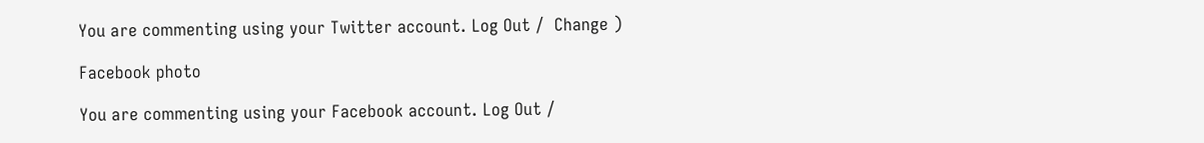You are commenting using your Twitter account. Log Out /  Change )

Facebook photo

You are commenting using your Facebook account. Log Out /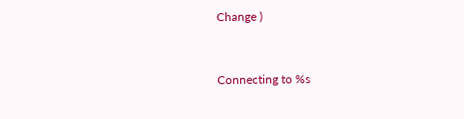Change )


Connecting to %s